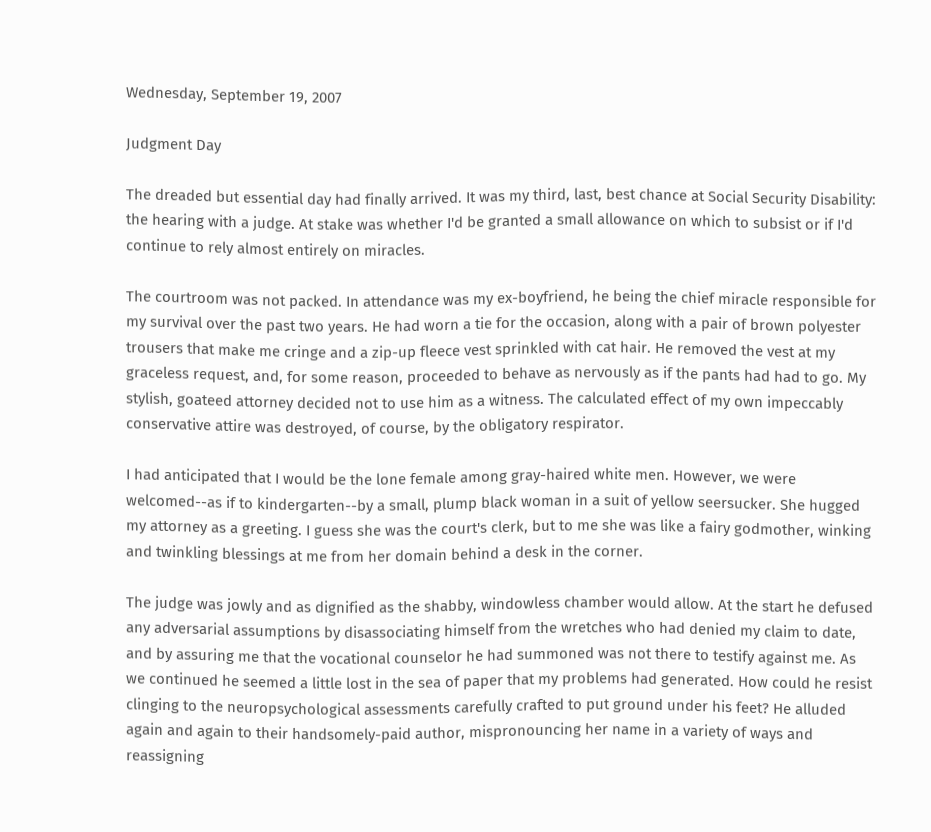Wednesday, September 19, 2007

Judgment Day

The dreaded but essential day had finally arrived. It was my third, last, best chance at Social Security Disability: the hearing with a judge. At stake was whether I'd be granted a small allowance on which to subsist or if I'd continue to rely almost entirely on miracles.

The courtroom was not packed. In attendance was my ex-boyfriend, he being the chief miracle responsible for my survival over the past two years. He had worn a tie for the occasion, along with a pair of brown polyester trousers that make me cringe and a zip-up fleece vest sprinkled with cat hair. He removed the vest at my graceless request, and, for some reason, proceeded to behave as nervously as if the pants had had to go. My stylish, goateed attorney decided not to use him as a witness. The calculated effect of my own impeccably conservative attire was destroyed, of course, by the obligatory respirator.

I had anticipated that I would be the lone female among gray-haired white men. However, we were welcomed--as if to kindergarten--by a small, plump black woman in a suit of yellow seersucker. She hugged my attorney as a greeting. I guess she was the court's clerk, but to me she was like a fairy godmother, winking and twinkling blessings at me from her domain behind a desk in the corner.

The judge was jowly and as dignified as the shabby, windowless chamber would allow. At the start he defused any adversarial assumptions by disassociating himself from the wretches who had denied my claim to date, and by assuring me that the vocational counselor he had summoned was not there to testify against me. As we continued he seemed a little lost in the sea of paper that my problems had generated. How could he resist clinging to the neuropsychological assessments carefully crafted to put ground under his feet? He alluded again and again to their handsomely-paid author, mispronouncing her name in a variety of ways and reassigning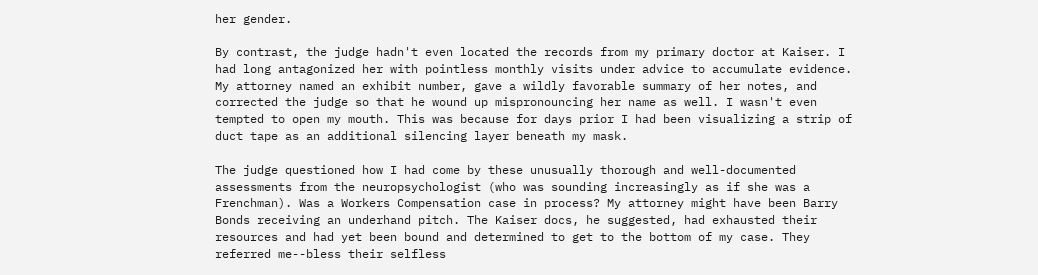her gender.

By contrast, the judge hadn't even located the records from my primary doctor at Kaiser. I had long antagonized her with pointless monthly visits under advice to accumulate evidence. My attorney named an exhibit number, gave a wildly favorable summary of her notes, and corrected the judge so that he wound up mispronouncing her name as well. I wasn't even tempted to open my mouth. This was because for days prior I had been visualizing a strip of duct tape as an additional silencing layer beneath my mask.

The judge questioned how I had come by these unusually thorough and well-documented assessments from the neuropsychologist (who was sounding increasingly as if she was a Frenchman). Was a Workers Compensation case in process? My attorney might have been Barry Bonds receiving an underhand pitch. The Kaiser docs, he suggested, had exhausted their resources and had yet been bound and determined to get to the bottom of my case. They referred me--bless their selfless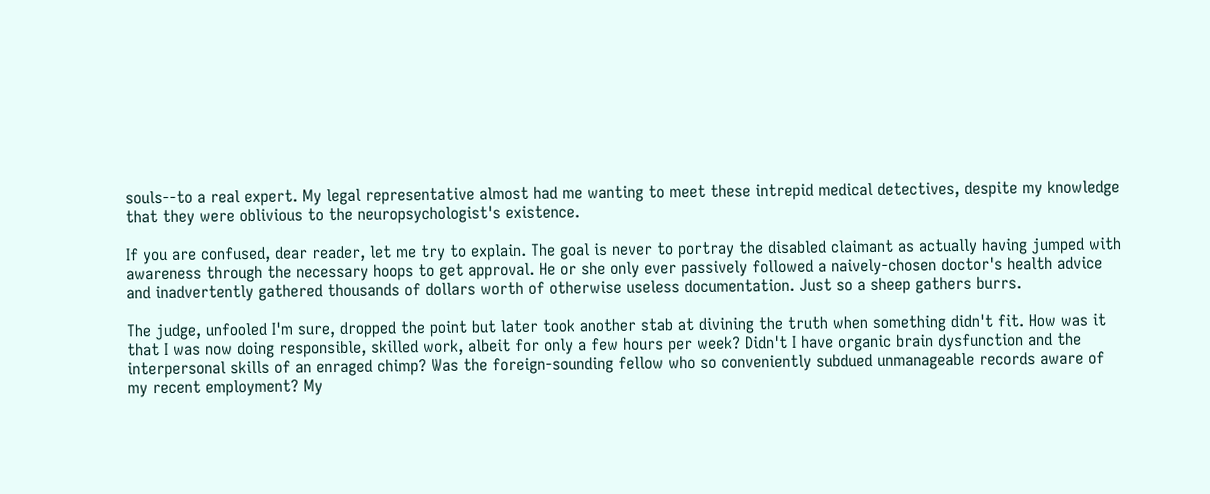souls--to a real expert. My legal representative almost had me wanting to meet these intrepid medical detectives, despite my knowledge that they were oblivious to the neuropsychologist's existence.

If you are confused, dear reader, let me try to explain. The goal is never to portray the disabled claimant as actually having jumped with awareness through the necessary hoops to get approval. He or she only ever passively followed a naively-chosen doctor's health advice and inadvertently gathered thousands of dollars worth of otherwise useless documentation. Just so a sheep gathers burrs.

The judge, unfooled I'm sure, dropped the point but later took another stab at divining the truth when something didn't fit. How was it that I was now doing responsible, skilled work, albeit for only a few hours per week? Didn't I have organic brain dysfunction and the interpersonal skills of an enraged chimp? Was the foreign-sounding fellow who so conveniently subdued unmanageable records aware of my recent employment? My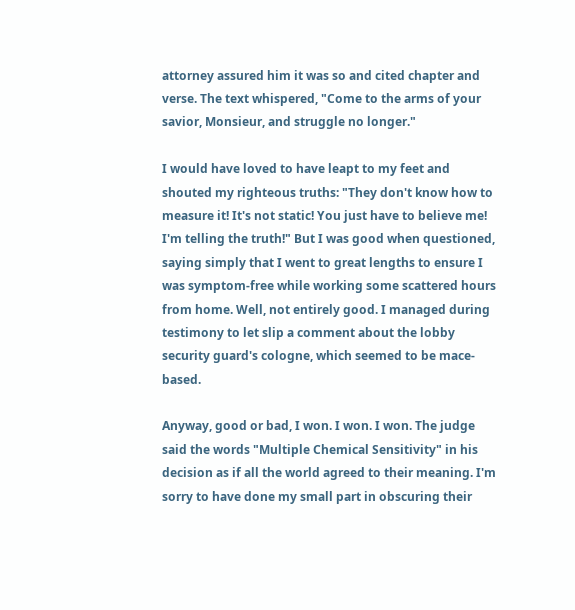attorney assured him it was so and cited chapter and verse. The text whispered, "Come to the arms of your savior, Monsieur, and struggle no longer."

I would have loved to have leapt to my feet and shouted my righteous truths: "They don't know how to measure it! It's not static! You just have to believe me! I'm telling the truth!" But I was good when questioned, saying simply that I went to great lengths to ensure I was symptom-free while working some scattered hours from home. Well, not entirely good. I managed during testimony to let slip a comment about the lobby security guard's cologne, which seemed to be mace-based.

Anyway, good or bad, I won. I won. I won. The judge said the words "Multiple Chemical Sensitivity" in his decision as if all the world agreed to their meaning. I'm sorry to have done my small part in obscuring their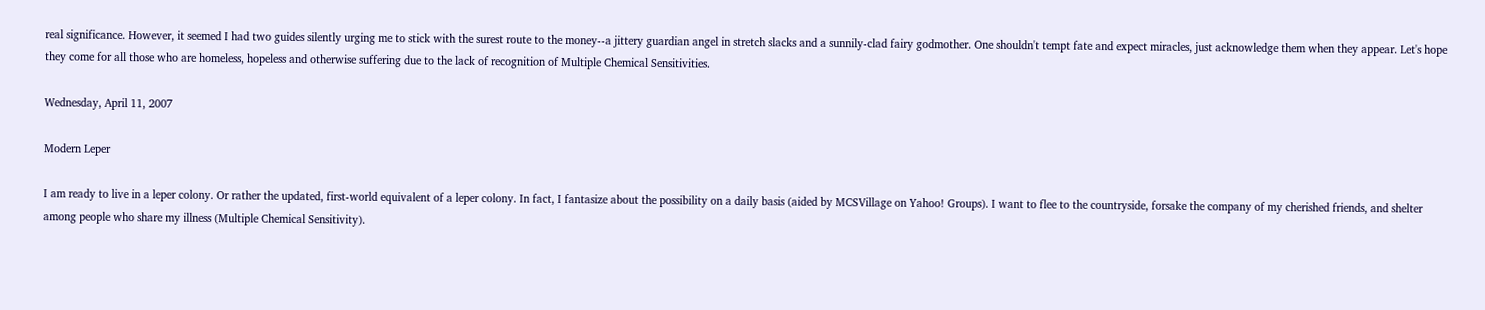real significance. However, it seemed I had two guides silently urging me to stick with the surest route to the money--a jittery guardian angel in stretch slacks and a sunnily-clad fairy godmother. One shouldn't tempt fate and expect miracles, just acknowledge them when they appear. Let's hope they come for all those who are homeless, hopeless and otherwise suffering due to the lack of recognition of Multiple Chemical Sensitivities.

Wednesday, April 11, 2007

Modern Leper

I am ready to live in a leper colony. Or rather the updated, first-world equivalent of a leper colony. In fact, I fantasize about the possibility on a daily basis (aided by MCSVillage on Yahoo! Groups). I want to flee to the countryside, forsake the company of my cherished friends, and shelter among people who share my illness (Multiple Chemical Sensitivity).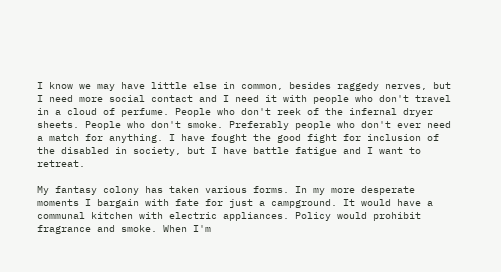I know we may have little else in common, besides raggedy nerves, but I need more social contact and I need it with people who don't travel in a cloud of perfume. People who don't reek of the infernal dryer sheets. People who don't smoke. Preferably people who don't ever need a match for anything. I have fought the good fight for inclusion of the disabled in society, but I have battle fatigue and I want to retreat.

My fantasy colony has taken various forms. In my more desperate moments I bargain with fate for just a campground. It would have a communal kitchen with electric appliances. Policy would prohibit fragrance and smoke. When I'm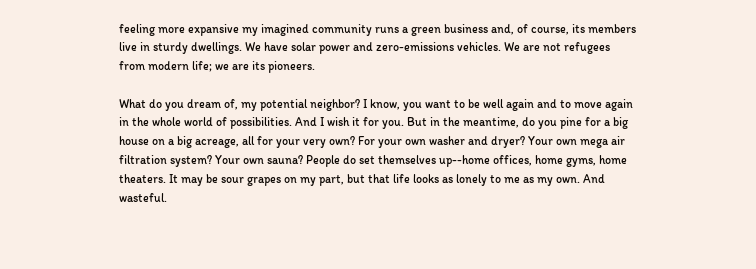feeling more expansive my imagined community runs a green business and, of course, its members live in sturdy dwellings. We have solar power and zero-emissions vehicles. We are not refugees from modern life; we are its pioneers.

What do you dream of, my potential neighbor? I know, you want to be well again and to move again in the whole world of possibilities. And I wish it for you. But in the meantime, do you pine for a big house on a big acreage, all for your very own? For your own washer and dryer? Your own mega air filtration system? Your own sauna? People do set themselves up--home offices, home gyms, home theaters. It may be sour grapes on my part, but that life looks as lonely to me as my own. And wasteful.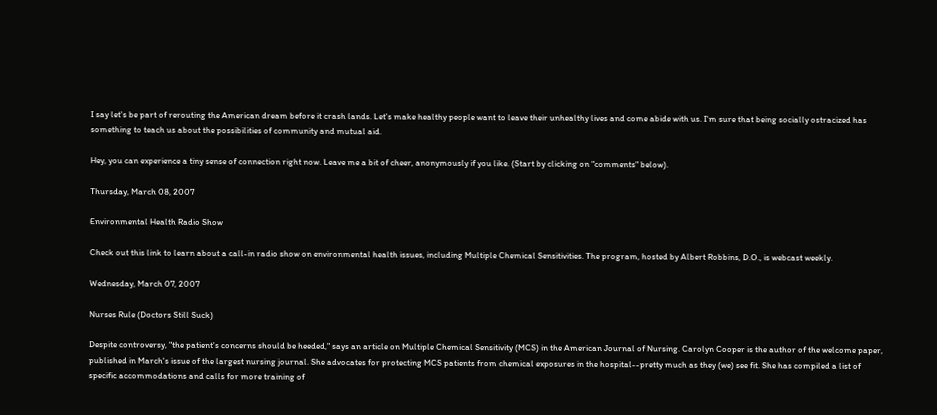I say let's be part of rerouting the American dream before it crash lands. Let's make healthy people want to leave their unhealthy lives and come abide with us. I'm sure that being socially ostracized has something to teach us about the possibilities of community and mutual aid.

Hey, you can experience a tiny sense of connection right now. Leave me a bit of cheer, anonymously if you like. (Start by clicking on "comments" below).

Thursday, March 08, 2007

Environmental Health Radio Show

Check out this link to learn about a call-in radio show on environmental health issues, including Multiple Chemical Sensitivities. The program, hosted by Albert Robbins, D.O., is webcast weekly.

Wednesday, March 07, 2007

Nurses Rule (Doctors Still Suck)

Despite controversy, "the patient's concerns should be heeded," says an article on Multiple Chemical Sensitivity (MCS) in the American Journal of Nursing. Carolyn Cooper is the author of the welcome paper, published in March's issue of the largest nursing journal. She advocates for protecting MCS patients from chemical exposures in the hospital--pretty much as they (we) see fit. She has compiled a list of specific accommodations and calls for more training of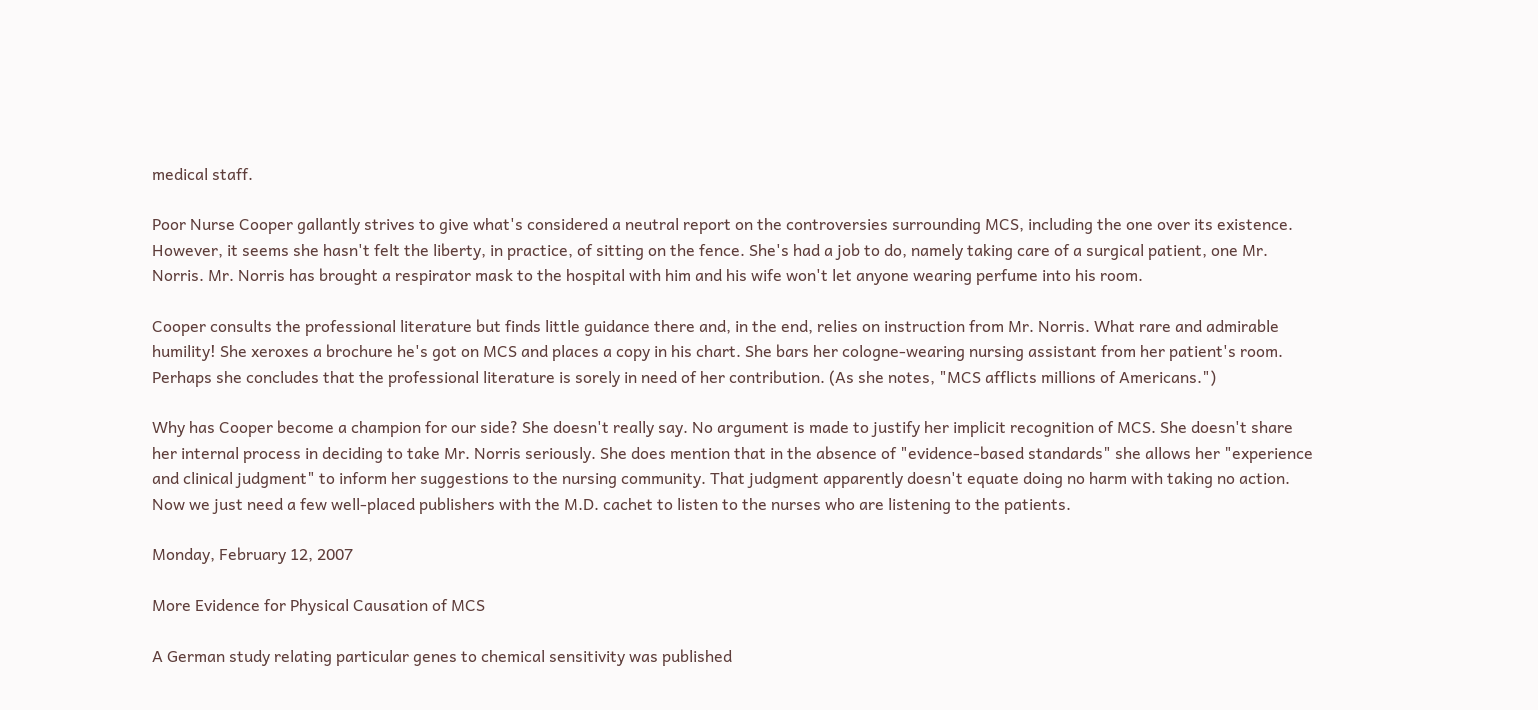medical staff.

Poor Nurse Cooper gallantly strives to give what's considered a neutral report on the controversies surrounding MCS, including the one over its existence. However, it seems she hasn't felt the liberty, in practice, of sitting on the fence. She's had a job to do, namely taking care of a surgical patient, one Mr. Norris. Mr. Norris has brought a respirator mask to the hospital with him and his wife won't let anyone wearing perfume into his room.

Cooper consults the professional literature but finds little guidance there and, in the end, relies on instruction from Mr. Norris. What rare and admirable humility! She xeroxes a brochure he's got on MCS and places a copy in his chart. She bars her cologne-wearing nursing assistant from her patient's room. Perhaps she concludes that the professional literature is sorely in need of her contribution. (As she notes, "MCS afflicts millions of Americans.")

Why has Cooper become a champion for our side? She doesn't really say. No argument is made to justify her implicit recognition of MCS. She doesn't share her internal process in deciding to take Mr. Norris seriously. She does mention that in the absence of "evidence-based standards" she allows her "experience and clinical judgment" to inform her suggestions to the nursing community. That judgment apparently doesn't equate doing no harm with taking no action. Now we just need a few well-placed publishers with the M.D. cachet to listen to the nurses who are listening to the patients.

Monday, February 12, 2007

More Evidence for Physical Causation of MCS

A German study relating particular genes to chemical sensitivity was published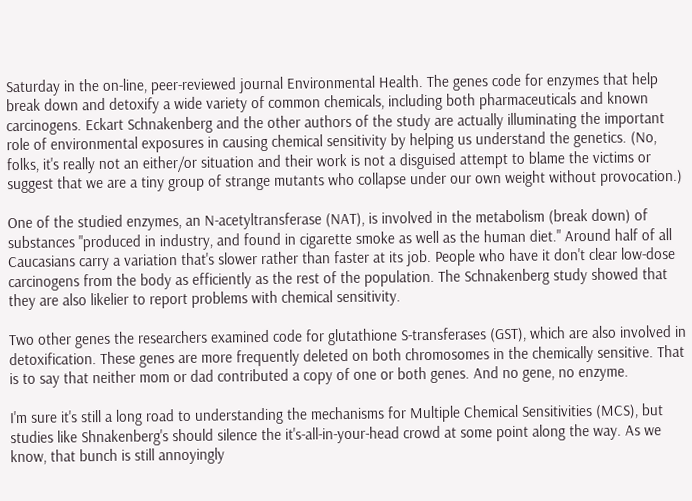Saturday in the on-line, peer-reviewed journal Environmental Health. The genes code for enzymes that help break down and detoxify a wide variety of common chemicals, including both pharmaceuticals and known carcinogens. Eckart Schnakenberg and the other authors of the study are actually illuminating the important role of environmental exposures in causing chemical sensitivity by helping us understand the genetics. (No, folks, it's really not an either/or situation and their work is not a disguised attempt to blame the victims or suggest that we are a tiny group of strange mutants who collapse under our own weight without provocation.)

One of the studied enzymes, an N-acetyltransferase (NAT), is involved in the metabolism (break down) of substances "produced in industry, and found in cigarette smoke as well as the human diet." Around half of all Caucasians carry a variation that's slower rather than faster at its job. People who have it don't clear low-dose carcinogens from the body as efficiently as the rest of the population. The Schnakenberg study showed that they are also likelier to report problems with chemical sensitivity.

Two other genes the researchers examined code for glutathione S-transferases (GST), which are also involved in detoxification. These genes are more frequently deleted on both chromosomes in the chemically sensitive. That is to say that neither mom or dad contributed a copy of one or both genes. And no gene, no enzyme.

I'm sure it's still a long road to understanding the mechanisms for Multiple Chemical Sensitivities (MCS), but studies like Shnakenberg's should silence the it's-all-in-your-head crowd at some point along the way. As we know, that bunch is still annoyingly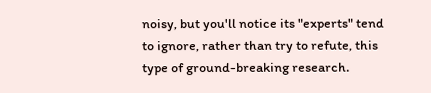noisy, but you'll notice its "experts" tend to ignore, rather than try to refute, this type of ground-breaking research.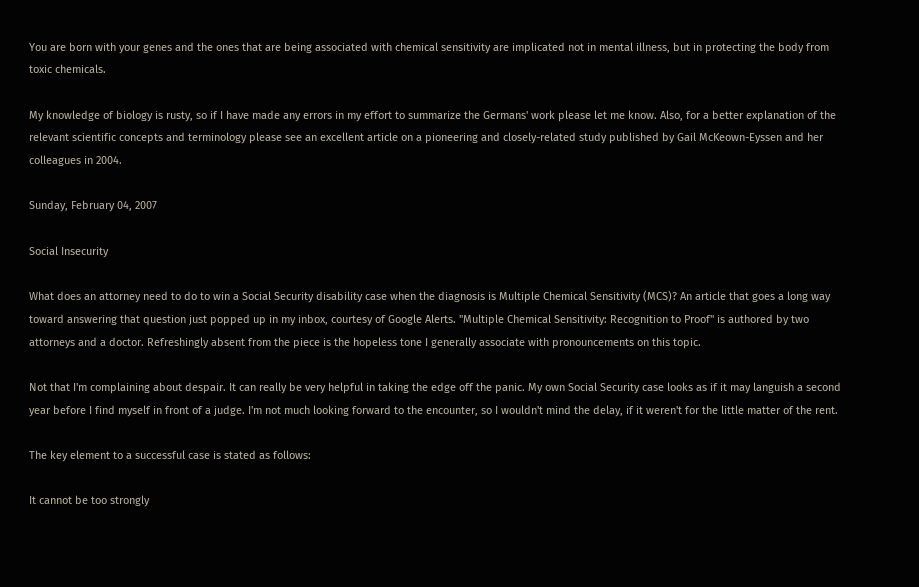You are born with your genes and the ones that are being associated with chemical sensitivity are implicated not in mental illness, but in protecting the body from toxic chemicals.

My knowledge of biology is rusty, so if I have made any errors in my effort to summarize the Germans' work please let me know. Also, for a better explanation of the relevant scientific concepts and terminology please see an excellent article on a pioneering and closely-related study published by Gail McKeown-Eyssen and her colleagues in 2004.

Sunday, February 04, 2007

Social Insecurity

What does an attorney need to do to win a Social Security disability case when the diagnosis is Multiple Chemical Sensitivity (MCS)? An article that goes a long way toward answering that question just popped up in my inbox, courtesy of Google Alerts. "Multiple Chemical Sensitivity: Recognition to Proof" is authored by two attorneys and a doctor. Refreshingly absent from the piece is the hopeless tone I generally associate with pronouncements on this topic.

Not that I'm complaining about despair. It can really be very helpful in taking the edge off the panic. My own Social Security case looks as if it may languish a second year before I find myself in front of a judge. I'm not much looking forward to the encounter, so I wouldn't mind the delay, if it weren't for the little matter of the rent.

The key element to a successful case is stated as follows:

It cannot be too strongly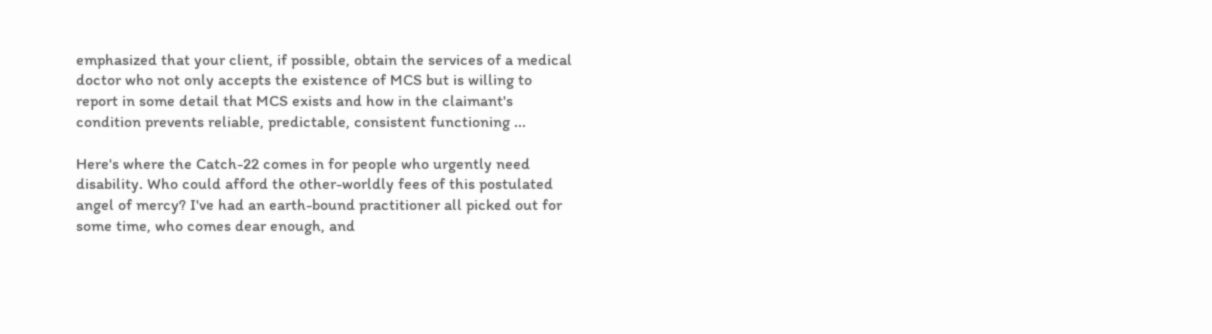emphasized that your client, if possible, obtain the services of a medical doctor who not only accepts the existence of MCS but is willing to report in some detail that MCS exists and how in the claimant's condition prevents reliable, predictable, consistent functioning ...

Here's where the Catch-22 comes in for people who urgently need disability. Who could afford the other-worldly fees of this postulated angel of mercy? I've had an earth-bound practitioner all picked out for some time, who comes dear enough, and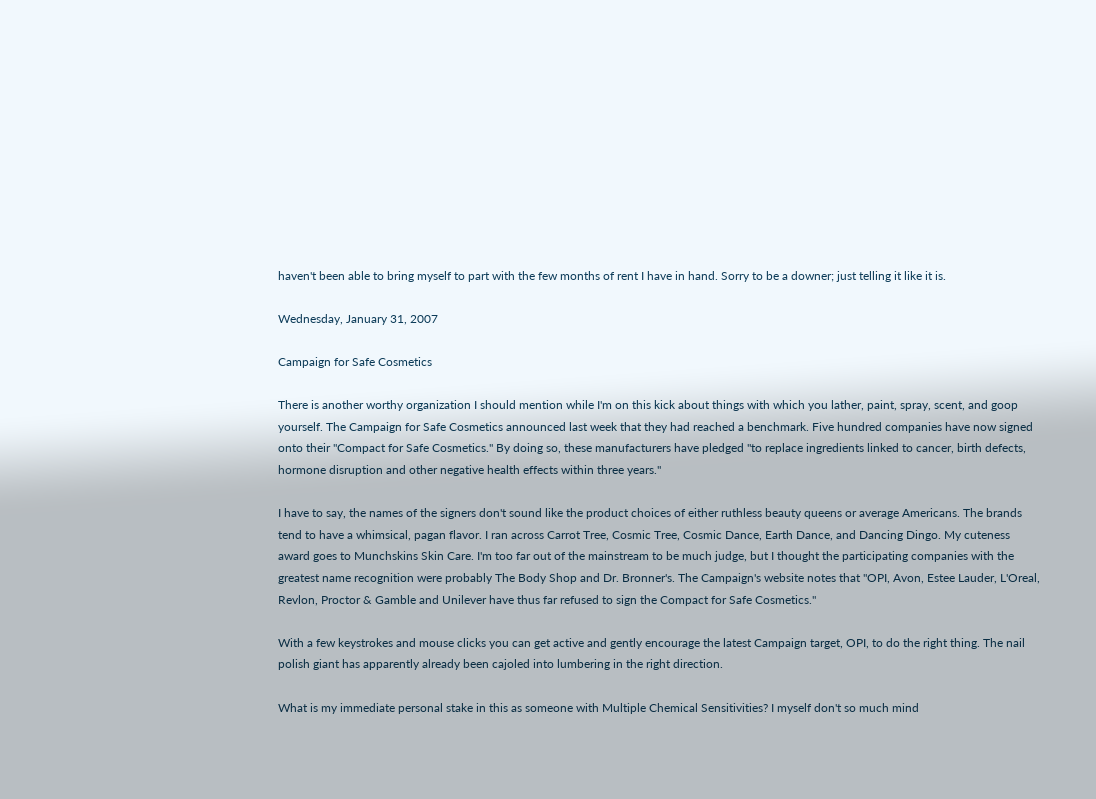haven't been able to bring myself to part with the few months of rent I have in hand. Sorry to be a downer; just telling it like it is.

Wednesday, January 31, 2007

Campaign for Safe Cosmetics

There is another worthy organization I should mention while I'm on this kick about things with which you lather, paint, spray, scent, and goop yourself. The Campaign for Safe Cosmetics announced last week that they had reached a benchmark. Five hundred companies have now signed onto their "Compact for Safe Cosmetics." By doing so, these manufacturers have pledged "to replace ingredients linked to cancer, birth defects, hormone disruption and other negative health effects within three years."

I have to say, the names of the signers don't sound like the product choices of either ruthless beauty queens or average Americans. The brands tend to have a whimsical, pagan flavor. I ran across Carrot Tree, Cosmic Tree, Cosmic Dance, Earth Dance, and Dancing Dingo. My cuteness award goes to Munchskins Skin Care. I'm too far out of the mainstream to be much judge, but I thought the participating companies with the greatest name recognition were probably The Body Shop and Dr. Bronner's. The Campaign's website notes that "OPI, Avon, Estee Lauder, L'Oreal, Revlon, Proctor & Gamble and Unilever have thus far refused to sign the Compact for Safe Cosmetics."

With a few keystrokes and mouse clicks you can get active and gently encourage the latest Campaign target, OPI, to do the right thing. The nail polish giant has apparently already been cajoled into lumbering in the right direction.

What is my immediate personal stake in this as someone with Multiple Chemical Sensitivities? I myself don't so much mind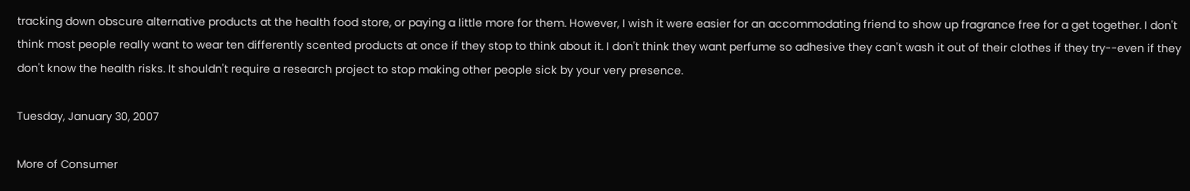tracking down obscure alternative products at the health food store, or paying a little more for them. However, I wish it were easier for an accommodating friend to show up fragrance free for a get together. I don't think most people really want to wear ten differently scented products at once if they stop to think about it. I don't think they want perfume so adhesive they can't wash it out of their clothes if they try--even if they don't know the health risks. It shouldn't require a research project to stop making other people sick by your very presence.

Tuesday, January 30, 2007

More of Consumer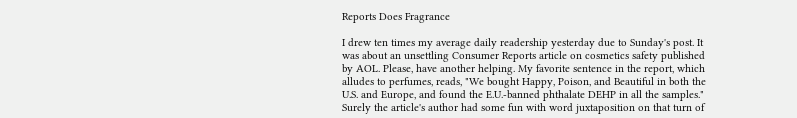Reports Does Fragrance

I drew ten times my average daily readership yesterday due to Sunday's post. It was about an unsettling Consumer Reports article on cosmetics safety published by AOL. Please, have another helping. My favorite sentence in the report, which alludes to perfumes, reads, "We bought Happy, Poison, and Beautiful in both the U.S. and Europe, and found the E.U.-banned phthalate DEHP in all the samples." Surely the article's author had some fun with word juxtaposition on that turn of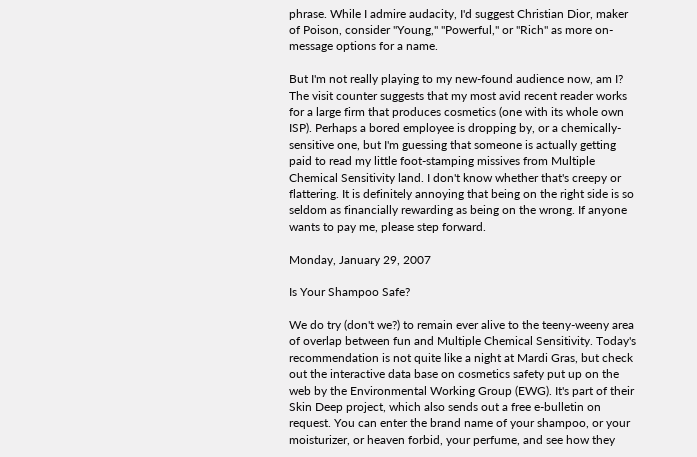phrase. While I admire audacity, I'd suggest Christian Dior, maker of Poison, consider "Young," "Powerful," or "Rich" as more on-message options for a name.

But I'm not really playing to my new-found audience now, am I? The visit counter suggests that my most avid recent reader works for a large firm that produces cosmetics (one with its whole own ISP). Perhaps a bored employee is dropping by, or a chemically-sensitive one, but I'm guessing that someone is actually getting paid to read my little foot-stamping missives from Multiple Chemical Sensitivity land. I don't know whether that's creepy or flattering. It is definitely annoying that being on the right side is so seldom as financially rewarding as being on the wrong. If anyone wants to pay me, please step forward.

Monday, January 29, 2007

Is Your Shampoo Safe?

We do try (don't we?) to remain ever alive to the teeny-weeny area of overlap between fun and Multiple Chemical Sensitivity. Today's recommendation is not quite like a night at Mardi Gras, but check out the interactive data base on cosmetics safety put up on the web by the Environmental Working Group (EWG). It's part of their Skin Deep project, which also sends out a free e-bulletin on request. You can enter the brand name of your shampoo, or your moisturizer, or heaven forbid, your perfume, and see how they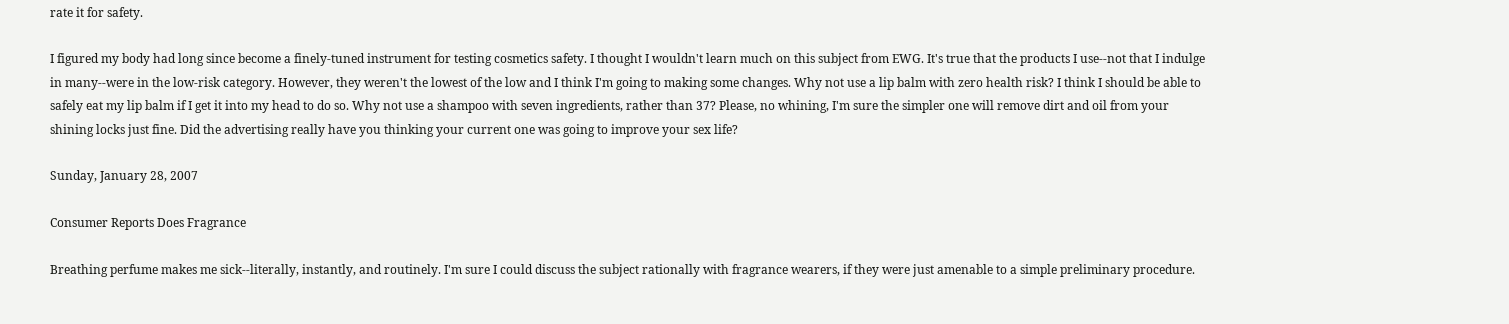rate it for safety.

I figured my body had long since become a finely-tuned instrument for testing cosmetics safety. I thought I wouldn't learn much on this subject from EWG. It's true that the products I use--not that I indulge in many--were in the low-risk category. However, they weren't the lowest of the low and I think I'm going to making some changes. Why not use a lip balm with zero health risk? I think I should be able to safely eat my lip balm if I get it into my head to do so. Why not use a shampoo with seven ingredients, rather than 37? Please, no whining, I'm sure the simpler one will remove dirt and oil from your shining locks just fine. Did the advertising really have you thinking your current one was going to improve your sex life?

Sunday, January 28, 2007

Consumer Reports Does Fragrance

Breathing perfume makes me sick--literally, instantly, and routinely. I'm sure I could discuss the subject rationally with fragrance wearers, if they were just amenable to a simple preliminary procedure.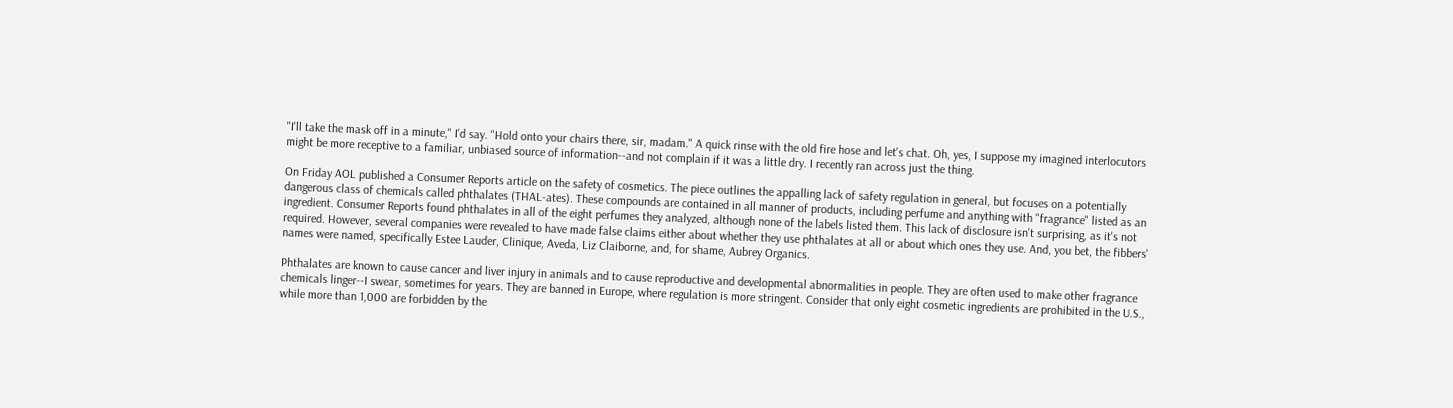"I'll take the mask off in a minute," I'd say. "Hold onto your chairs there, sir, madam." A quick rinse with the old fire hose and let's chat. Oh, yes, I suppose my imagined interlocutors might be more receptive to a familiar, unbiased source of information--and not complain if it was a little dry. I recently ran across just the thing.

On Friday AOL published a Consumer Reports article on the safety of cosmetics. The piece outlines the appalling lack of safety regulation in general, but focuses on a potentially dangerous class of chemicals called phthalates (THAL-ates). These compounds are contained in all manner of products, including perfume and anything with "fragrance" listed as an ingredient. Consumer Reports found phthalates in all of the eight perfumes they analyzed, although none of the labels listed them. This lack of disclosure isn't surprising, as it's not required. However, several companies were revealed to have made false claims either about whether they use phthalates at all or about which ones they use. And, you bet, the fibbers' names were named, specifically Estee Lauder, Clinique, Aveda, Liz Claiborne, and, for shame, Aubrey Organics.

Phthalates are known to cause cancer and liver injury in animals and to cause reproductive and developmental abnormalities in people. They are often used to make other fragrance chemicals linger--I swear, sometimes for years. They are banned in Europe, where regulation is more stringent. Consider that only eight cosmetic ingredients are prohibited in the U.S., while more than 1,000 are forbidden by the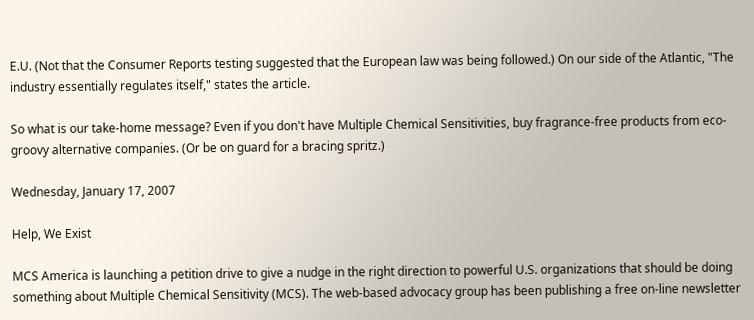E.U. (Not that the Consumer Reports testing suggested that the European law was being followed.) On our side of the Atlantic, "The industry essentially regulates itself," states the article.

So what is our take-home message? Even if you don't have Multiple Chemical Sensitivities, buy fragrance-free products from eco-groovy alternative companies. (Or be on guard for a bracing spritz.)

Wednesday, January 17, 2007

Help, We Exist

MCS America is launching a petition drive to give a nudge in the right direction to powerful U.S. organizations that should be doing something about Multiple Chemical Sensitivity (MCS). The web-based advocacy group has been publishing a free on-line newsletter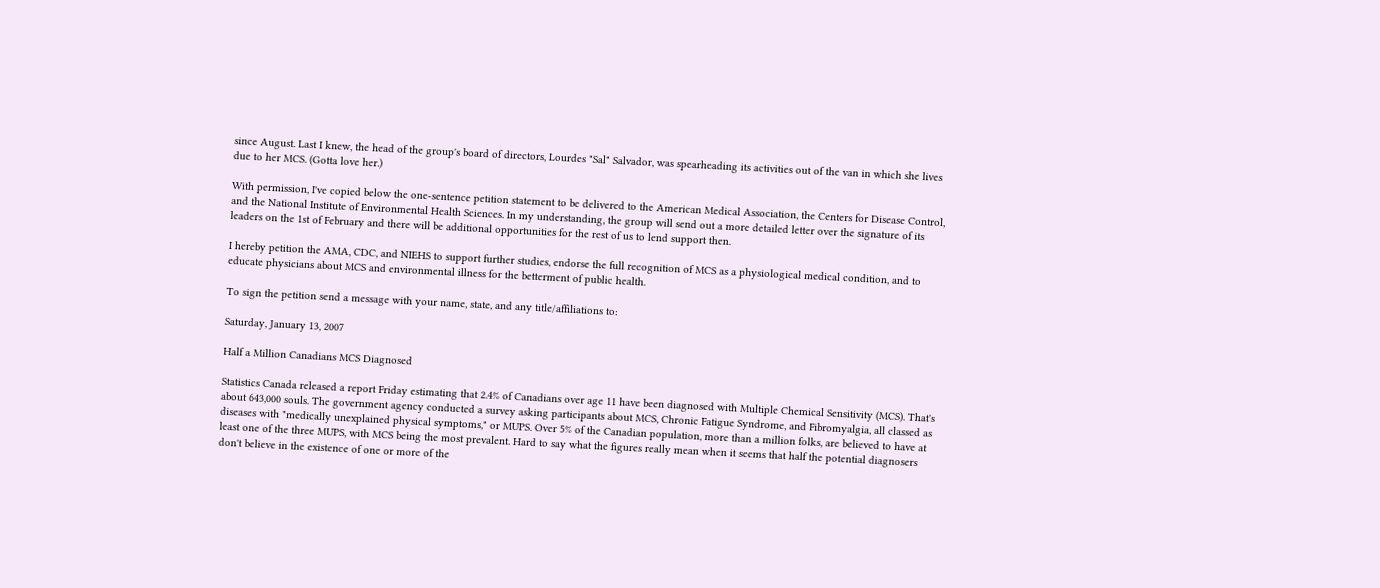since August. Last I knew, the head of the group's board of directors, Lourdes "Sal" Salvador, was spearheading its activities out of the van in which she lives due to her MCS. (Gotta love her.)

With permission, I've copied below the one-sentence petition statement to be delivered to the American Medical Association, the Centers for Disease Control, and the National Institute of Environmental Health Sciences. In my understanding, the group will send out a more detailed letter over the signature of its leaders on the 1st of February and there will be additional opportunities for the rest of us to lend support then.

I hereby petition the AMA, CDC, and NIEHS to support further studies, endorse the full recognition of MCS as a physiological medical condition, and to educate physicians about MCS and environmental illness for the betterment of public health.

To sign the petition send a message with your name, state, and any title/affiliations to:

Saturday, January 13, 2007

Half a Million Canadians MCS Diagnosed

Statistics Canada released a report Friday estimating that 2.4% of Canadians over age 11 have been diagnosed with Multiple Chemical Sensitivity (MCS). That's about 643,000 souls. The government agency conducted a survey asking participants about MCS, Chronic Fatigue Syndrome, and Fibromyalgia, all classed as diseases with "medically unexplained physical symptoms," or MUPS. Over 5% of the Canadian population, more than a million folks, are believed to have at least one of the three MUPS, with MCS being the most prevalent. Hard to say what the figures really mean when it seems that half the potential diagnosers don't believe in the existence of one or more of the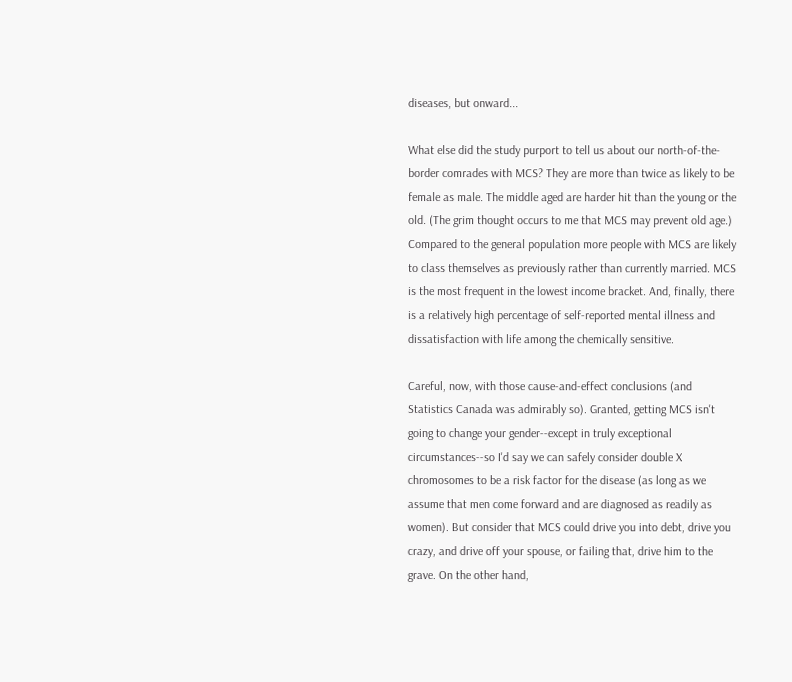diseases, but onward...

What else did the study purport to tell us about our north-of-the-border comrades with MCS? They are more than twice as likely to be female as male. The middle aged are harder hit than the young or the old. (The grim thought occurs to me that MCS may prevent old age.) Compared to the general population more people with MCS are likely to class themselves as previously rather than currently married. MCS is the most frequent in the lowest income bracket. And, finally, there is a relatively high percentage of self-reported mental illness and dissatisfaction with life among the chemically sensitive.

Careful, now, with those cause-and-effect conclusions (and Statistics Canada was admirably so). Granted, getting MCS isn't going to change your gender--except in truly exceptional circumstances--so I'd say we can safely consider double X chromosomes to be a risk factor for the disease (as long as we assume that men come forward and are diagnosed as readily as women). But consider that MCS could drive you into debt, drive you crazy, and drive off your spouse, or failing that, drive him to the grave. On the other hand,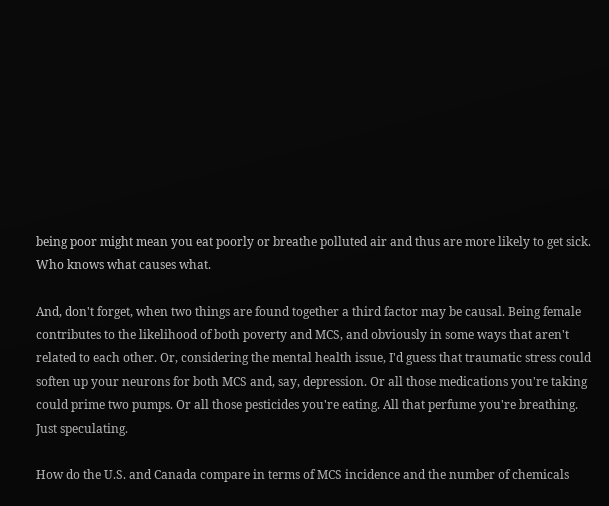being poor might mean you eat poorly or breathe polluted air and thus are more likely to get sick. Who knows what causes what.

And, don't forget, when two things are found together a third factor may be causal. Being female contributes to the likelihood of both poverty and MCS, and obviously in some ways that aren't related to each other. Or, considering the mental health issue, I'd guess that traumatic stress could soften up your neurons for both MCS and, say, depression. Or all those medications you're taking could prime two pumps. Or all those pesticides you're eating. All that perfume you're breathing. Just speculating.

How do the U.S. and Canada compare in terms of MCS incidence and the number of chemicals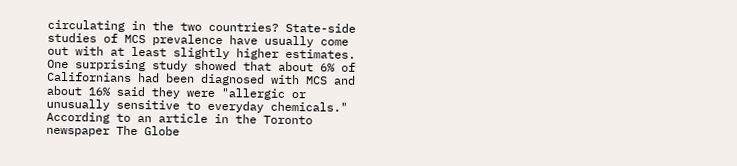circulating in the two countries? State-side studies of MCS prevalence have usually come out with at least slightly higher estimates. One surprising study showed that about 6% of Californians had been diagnosed with MCS and about 16% said they were "allergic or unusually sensitive to everyday chemicals." According to an article in the Toronto newspaper The Globe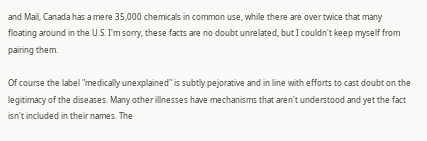and Mail, Canada has a mere 35,000 chemicals in common use, while there are over twice that many floating around in the U.S. I'm sorry, these facts are no doubt unrelated, but I couldn't keep myself from pairing them.

Of course the label "medically unexplained" is subtly pejorative and in line with efforts to cast doubt on the legitimacy of the diseases. Many other illnesses have mechanisms that aren't understood and yet the fact isn't included in their names. The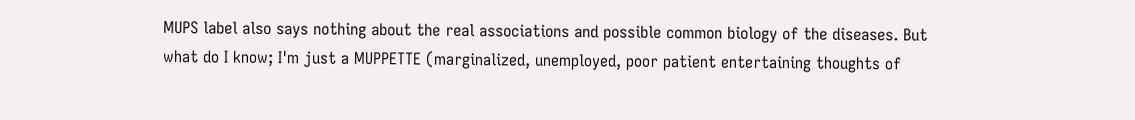MUPS label also says nothing about the real associations and possible common biology of the diseases. But what do I know; I'm just a MUPPETTE (marginalized, unemployed, poor patient entertaining thoughts of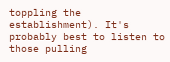toppling the establishment). It's probably best to listen to those pulling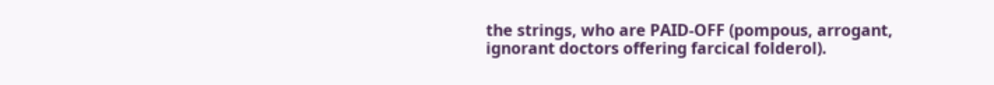the strings, who are PAID-OFF (pompous, arrogant, ignorant doctors offering farcical folderol).